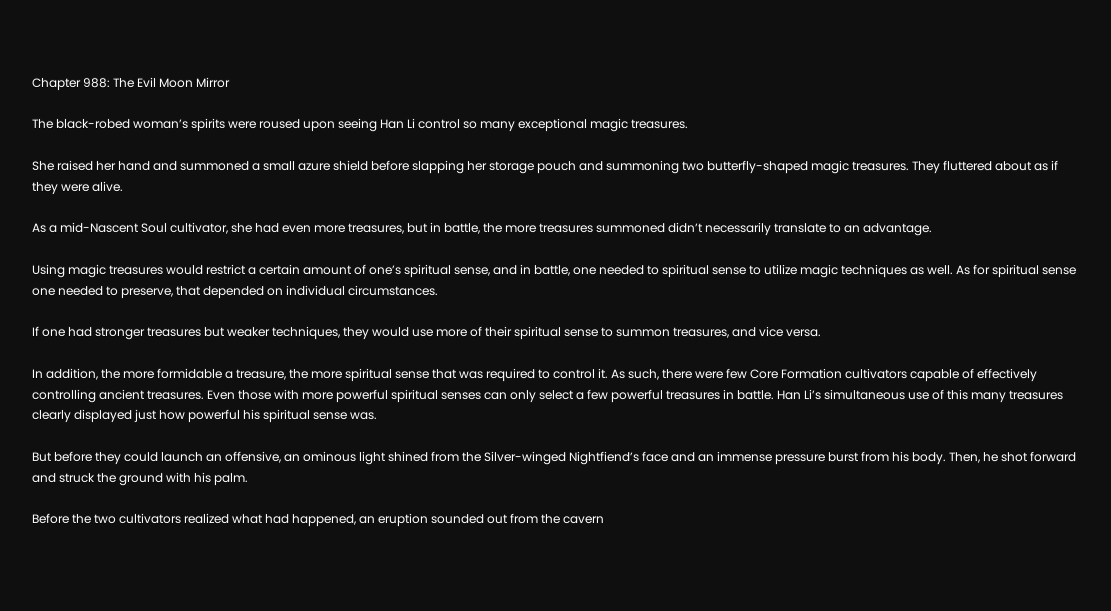Chapter 988: The Evil Moon Mirror

The black-robed woman’s spirits were roused upon seeing Han Li control so many exceptional magic treasures.

She raised her hand and summoned a small azure shield before slapping her storage pouch and summoning two butterfly-shaped magic treasures. They fluttered about as if they were alive.

As a mid-Nascent Soul cultivator, she had even more treasures, but in battle, the more treasures summoned didn’t necessarily translate to an advantage.

Using magic treasures would restrict a certain amount of one’s spiritual sense, and in battle, one needed to spiritual sense to utilize magic techniques as well. As for spiritual sense one needed to preserve, that depended on individual circumstances.

If one had stronger treasures but weaker techniques, they would use more of their spiritual sense to summon treasures, and vice versa.

In addition, the more formidable a treasure, the more spiritual sense that was required to control it. As such, there were few Core Formation cultivators capable of effectively controlling ancient treasures. Even those with more powerful spiritual senses can only select a few powerful treasures in battle. Han Li’s simultaneous use of this many treasures clearly displayed just how powerful his spiritual sense was.

But before they could launch an offensive, an ominous light shined from the Silver-winged Nightfiend’s face and an immense pressure burst from his body. Then, he shot forward and struck the ground with his palm.

Before the two cultivators realized what had happened, an eruption sounded out from the cavern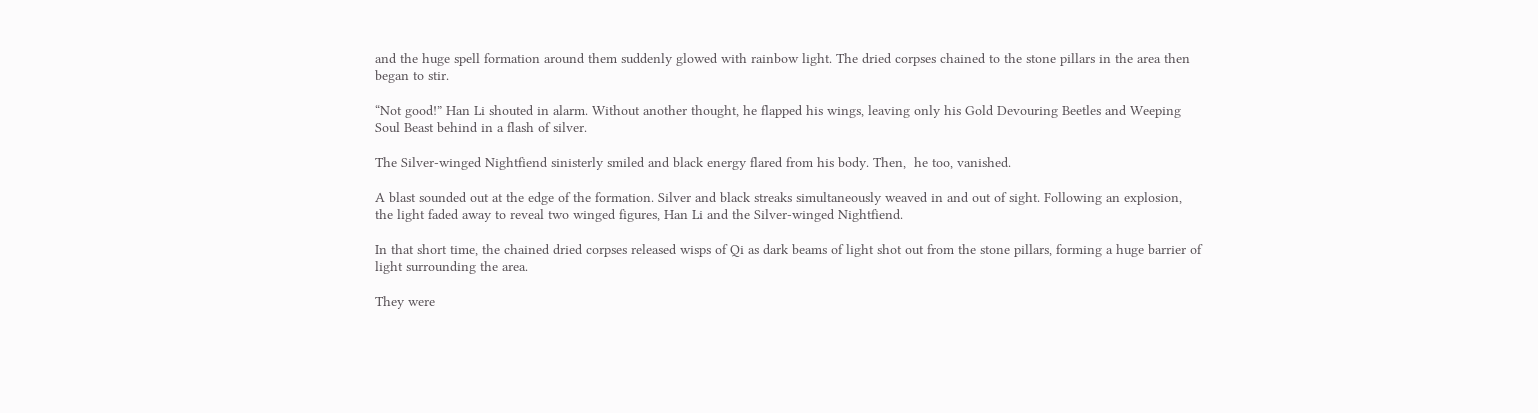and the huge spell formation around them suddenly glowed with rainbow light. The dried corpses chained to the stone pillars in the area then began to stir.

“Not good!” Han Li shouted in alarm. Without another thought, he flapped his wings, leaving only his Gold Devouring Beetles and Weeping Soul Beast behind in a flash of silver.

The Silver-winged Nightfiend sinisterly smiled and black energy flared from his body. Then,  he too, vanished.

A blast sounded out at the edge of the formation. Silver and black streaks simultaneously weaved in and out of sight. Following an explosion, the light faded away to reveal two winged figures, Han Li and the Silver-winged Nightfiend.

In that short time, the chained dried corpses released wisps of Qi as dark beams of light shot out from the stone pillars, forming a huge barrier of light surrounding the area.

They were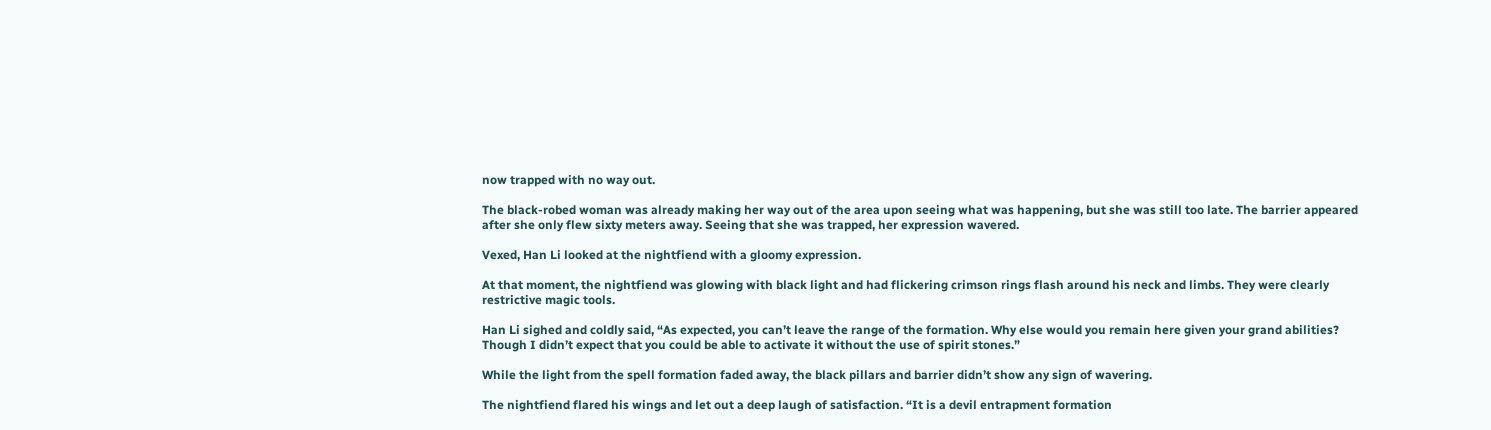now trapped with no way out.

The black-robed woman was already making her way out of the area upon seeing what was happening, but she was still too late. The barrier appeared after she only flew sixty meters away. Seeing that she was trapped, her expression wavered.

Vexed, Han Li looked at the nightfiend with a gloomy expression.

At that moment, the nightfiend was glowing with black light and had flickering crimson rings flash around his neck and limbs. They were clearly restrictive magic tools.

Han Li sighed and coldly said, “As expected, you can’t leave the range of the formation. Why else would you remain here given your grand abilities? Though I didn’t expect that you could be able to activate it without the use of spirit stones.”

While the light from the spell formation faded away, the black pillars and barrier didn’t show any sign of wavering.

The nightfiend flared his wings and let out a deep laugh of satisfaction. “It is a devil entrapment formation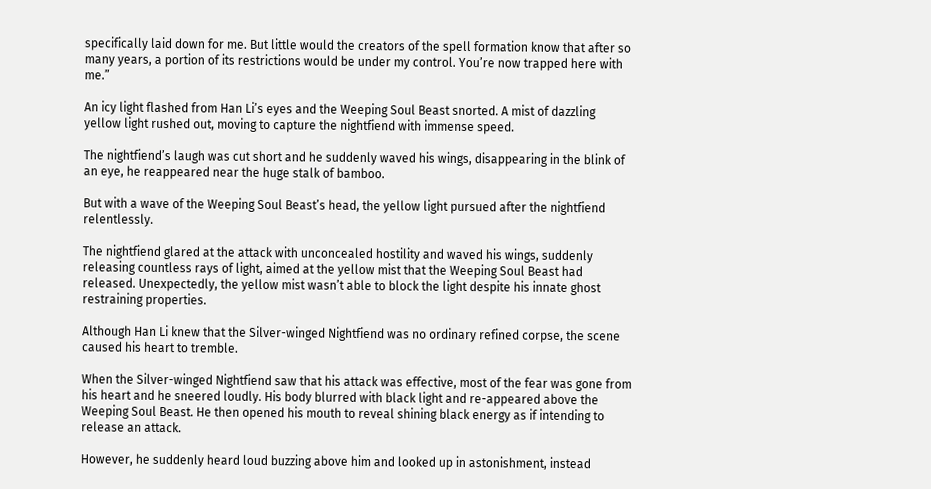specifically laid down for me. But little would the creators of the spell formation know that after so many years, a portion of its restrictions would be under my control. You’re now trapped here with me.”

An icy light flashed from Han Li’s eyes and the Weeping Soul Beast snorted. A mist of dazzling yellow light rushed out, moving to capture the nightfiend with immense speed.

The nightfiend’s laugh was cut short and he suddenly waved his wings, disappearing in the blink of an eye, he reappeared near the huge stalk of bamboo.

But with a wave of the Weeping Soul Beast’s head, the yellow light pursued after the nightfiend relentlessly.

The nightfiend glared at the attack with unconcealed hostility and waved his wings, suddenly releasing countless rays of light, aimed at the yellow mist that the Weeping Soul Beast had released. Unexpectedly, the yellow mist wasn’t able to block the light despite his innate ghost restraining properties.

Although Han Li knew that the Silver-winged Nightfiend was no ordinary refined corpse, the scene caused his heart to tremble.

When the Silver-winged Nightfiend saw that his attack was effective, most of the fear was gone from his heart and he sneered loudly. His body blurred with black light and re-appeared above the Weeping Soul Beast. He then opened his mouth to reveal shining black energy as if intending to release an attack.

However, he suddenly heard loud buzzing above him and looked up in astonishment, instead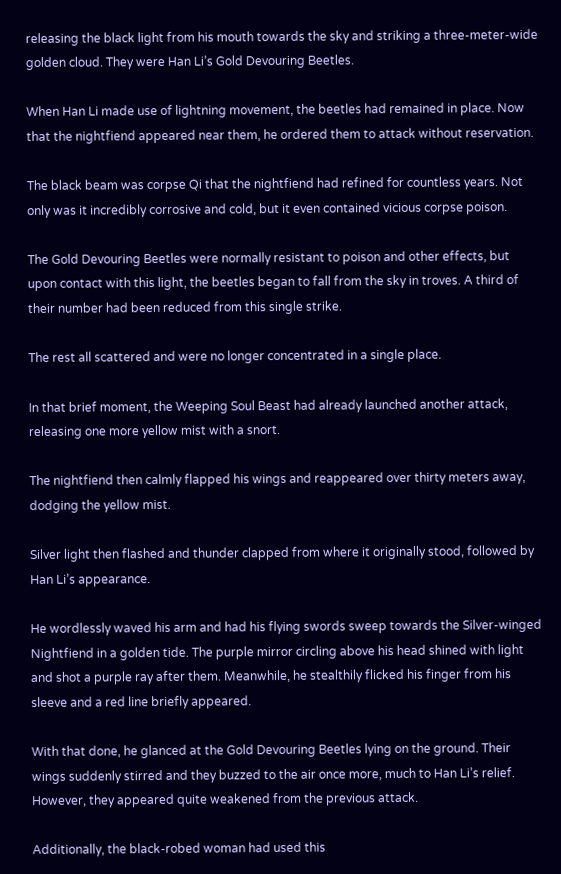releasing the black light from his mouth towards the sky and striking a three-meter-wide golden cloud. They were Han Li’s Gold Devouring Beetles.

When Han Li made use of lightning movement, the beetles had remained in place. Now that the nightfiend appeared near them, he ordered them to attack without reservation.

The black beam was corpse Qi that the nightfiend had refined for countless years. Not only was it incredibly corrosive and cold, but it even contained vicious corpse poison.

The Gold Devouring Beetles were normally resistant to poison and other effects, but upon contact with this light, the beetles began to fall from the sky in troves. A third of their number had been reduced from this single strike.

The rest all scattered and were no longer concentrated in a single place.

In that brief moment, the Weeping Soul Beast had already launched another attack, releasing one more yellow mist with a snort.

The nightfiend then calmly flapped his wings and reappeared over thirty meters away, dodging the yellow mist.

Silver light then flashed and thunder clapped from where it originally stood, followed by Han Li’s appearance.

He wordlessly waved his arm and had his flying swords sweep towards the Silver-winged Nightfiend in a golden tide. The purple mirror circling above his head shined with light and shot a purple ray after them. Meanwhile, he stealthily flicked his finger from his sleeve and a red line briefly appeared.

With that done, he glanced at the Gold Devouring Beetles lying on the ground. Their wings suddenly stirred and they buzzed to the air once more, much to Han Li’s relief. However, they appeared quite weakened from the previous attack.

Additionally, the black-robed woman had used this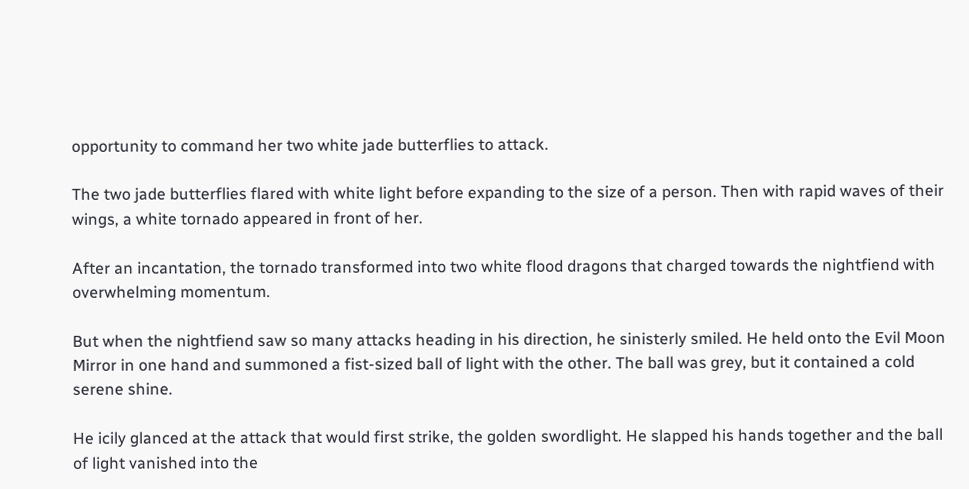opportunity to command her two white jade butterflies to attack.

The two jade butterflies flared with white light before expanding to the size of a person. Then with rapid waves of their wings, a white tornado appeared in front of her.

After an incantation, the tornado transformed into two white flood dragons that charged towards the nightfiend with overwhelming momentum.

But when the nightfiend saw so many attacks heading in his direction, he sinisterly smiled. He held onto the Evil Moon Mirror in one hand and summoned a fist-sized ball of light with the other. The ball was grey, but it contained a cold serene shine.

He icily glanced at the attack that would first strike, the golden swordlight. He slapped his hands together and the ball of light vanished into the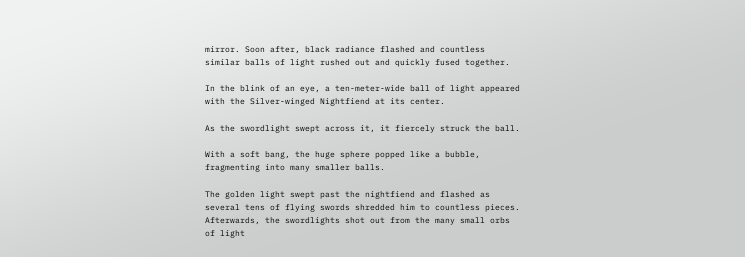mirror. Soon after, black radiance flashed and countless similar balls of light rushed out and quickly fused together.

In the blink of an eye, a ten-meter-wide ball of light appeared with the Silver-winged Nightfiend at its center.

As the swordlight swept across it, it fiercely struck the ball.

With a soft bang, the huge sphere popped like a bubble, fragmenting into many smaller balls.

The golden light swept past the nightfiend and flashed as several tens of flying swords shredded him to countless pieces. Afterwards, the swordlights shot out from the many small orbs of light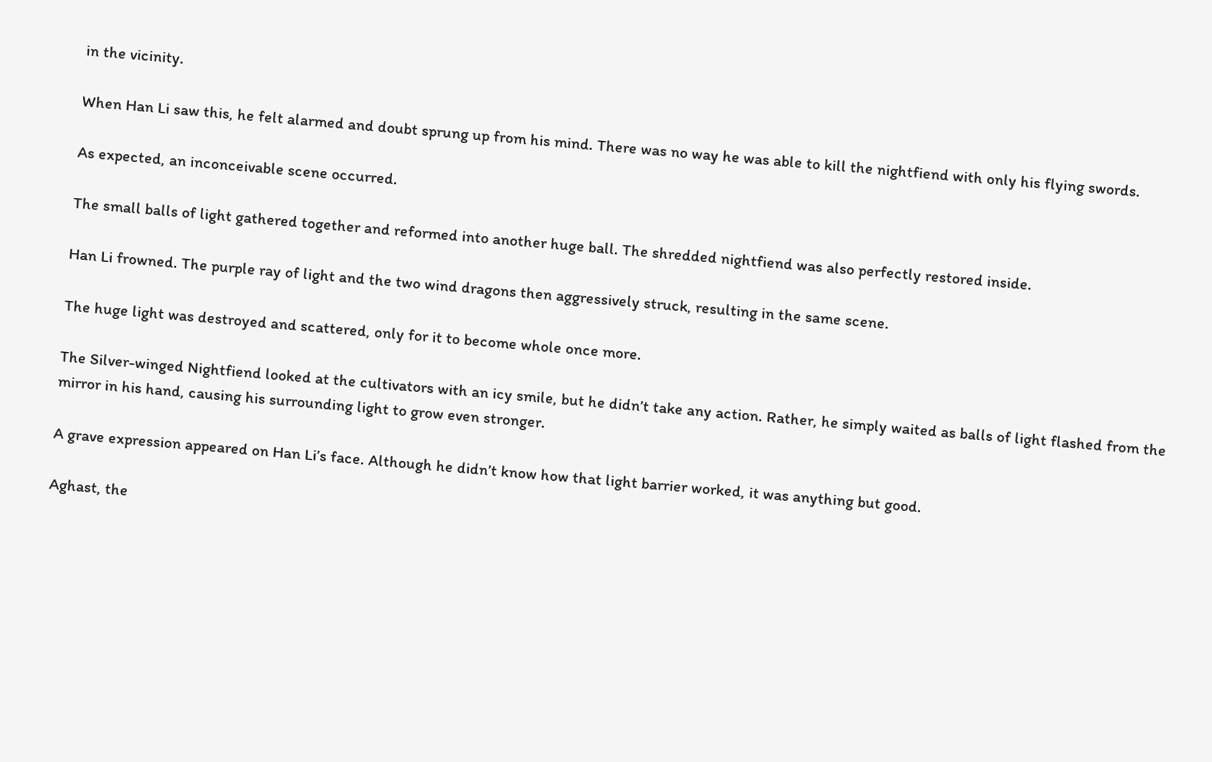in the vicinity.

When Han Li saw this, he felt alarmed and doubt sprung up from his mind. There was no way he was able to kill the nightfiend with only his flying swords.

As expected, an inconceivable scene occurred.

The small balls of light gathered together and reformed into another huge ball. The shredded nightfiend was also perfectly restored inside.

Han Li frowned. The purple ray of light and the two wind dragons then aggressively struck, resulting in the same scene.

The huge light was destroyed and scattered, only for it to become whole once more.

The Silver-winged Nightfiend looked at the cultivators with an icy smile, but he didn’t take any action. Rather, he simply waited as balls of light flashed from the mirror in his hand, causing his surrounding light to grow even stronger.

A grave expression appeared on Han Li’s face. Although he didn’t know how that light barrier worked, it was anything but good.

Aghast, the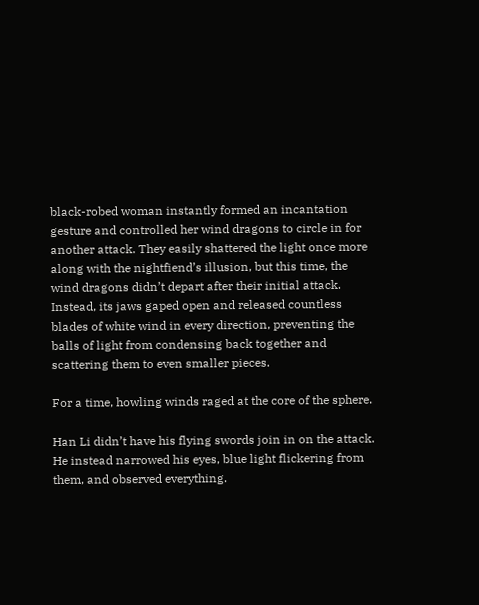black-robed woman instantly formed an incantation gesture and controlled her wind dragons to circle in for another attack. They easily shattered the light once more along with the nightfiend’s illusion, but this time, the wind dragons didn’t depart after their initial attack. Instead, its jaws gaped open and released countless blades of white wind in every direction, preventing the balls of light from condensing back together and scattering them to even smaller pieces.

For a time, howling winds raged at the core of the sphere.

Han Li didn’t have his flying swords join in on the attack. He instead narrowed his eyes, blue light flickering from them, and observed everything.